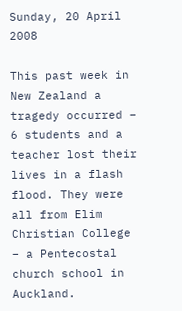Sunday, 20 April 2008

This past week in New Zealand a tragedy occurred – 6 students and a teacher lost their lives in a flash flood. They were all from Elim Christian College – a Pentecostal church school in Auckland.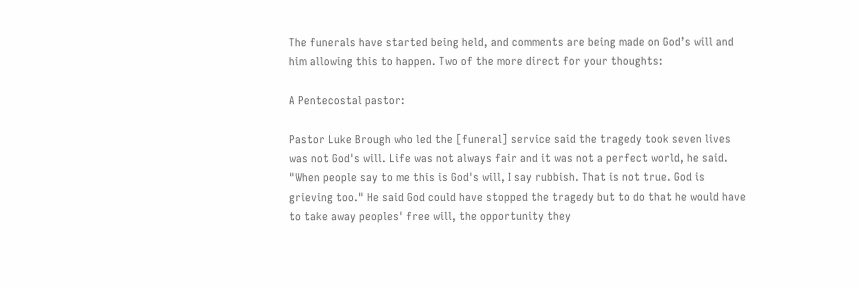The funerals have started being held, and comments are being made on God’s will and him allowing this to happen. Two of the more direct for your thoughts:

A Pentecostal pastor:

Pastor Luke Brough who led the [funeral] service said the tragedy took seven lives was not God's will. Life was not always fair and it was not a perfect world, he said. "When people say to me this is God's will, I say rubbish. That is not true. God is grieving too." He said God could have stopped the tragedy but to do that he would have to take away peoples' free will, the opportunity they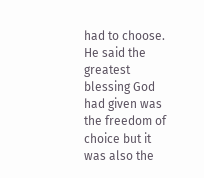had to choose. He said the greatest blessing God had given was the freedom of choice but it was also the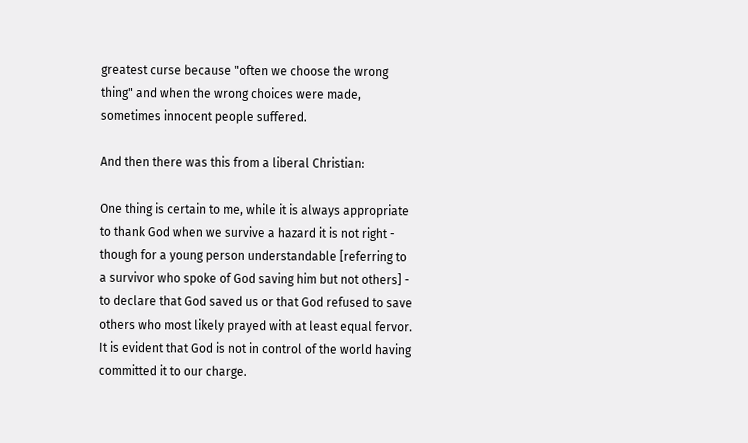greatest curse because "often we choose the wrong thing" and when the wrong choices were made, sometimes innocent people suffered.

And then there was this from a liberal Christian:

One thing is certain to me, while it is always appropriate to thank God when we survive a hazard it is not right - though for a young person understandable [referring to a survivor who spoke of God saving him but not others] - to declare that God saved us or that God refused to save others who most likely prayed with at least equal fervor. It is evident that God is not in control of the world having committed it to our charge.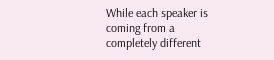While each speaker is coming from a completely different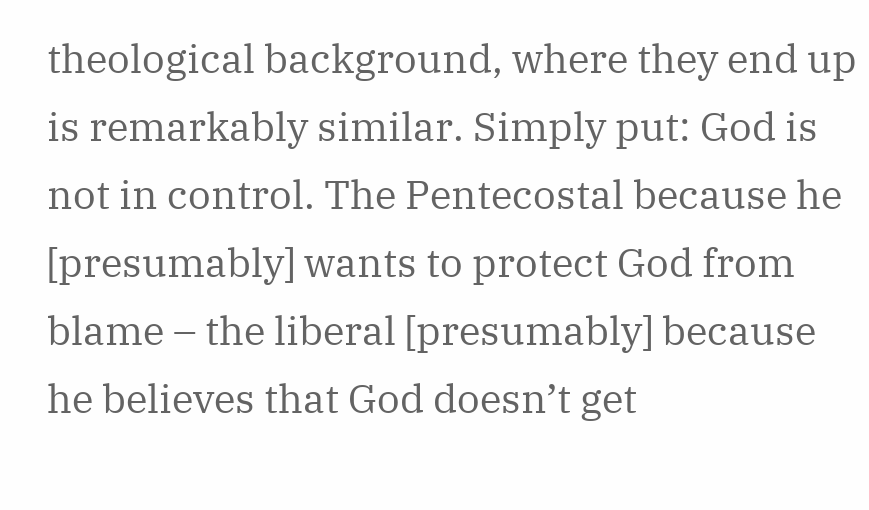theological background, where they end up is remarkably similar. Simply put: God is not in control. The Pentecostal because he [presumably] wants to protect God from blame – the liberal [presumably] because he believes that God doesn’t get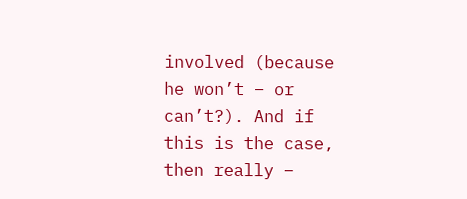involved (because he won’t – or can’t?). And if this is the case, then really –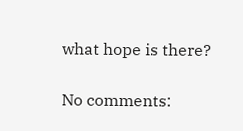what hope is there?

No comments: